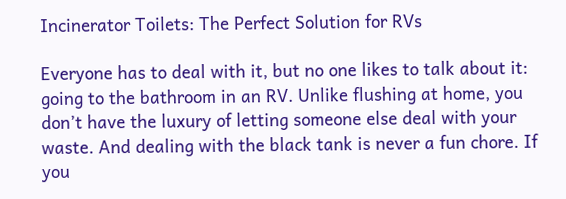Incinerator Toilets: The Perfect Solution for RVs

Everyone has to deal with it, but no one likes to talk about it: going to the bathroom in an RV. Unlike flushing at home, you don’t have the luxury of letting someone else deal with your waste. And dealing with the black tank is never a fun chore. If you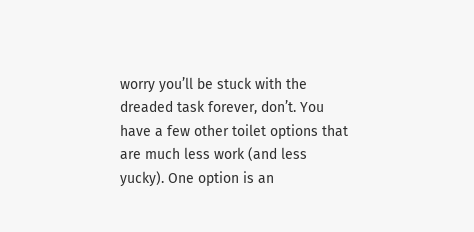worry you’ll be stuck with the dreaded task forever, don’t. You have a few other toilet options that are much less work (and less yucky). One option is an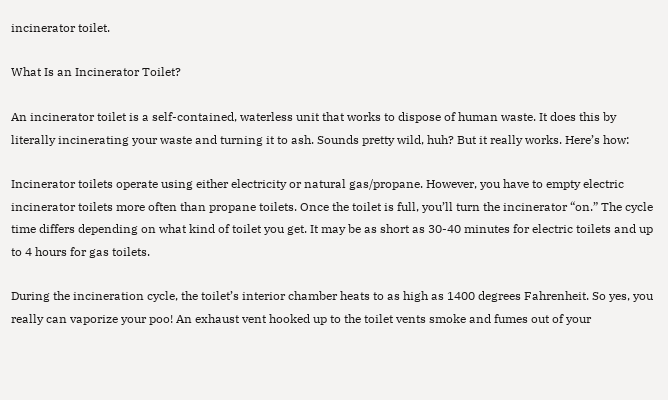incinerator toilet.

What Is an Incinerator Toilet?

An incinerator toilet is a self-contained, waterless unit that works to dispose of human waste. It does this by literally incinerating your waste and turning it to ash. Sounds pretty wild, huh? But it really works. Here’s how:

Incinerator toilets operate using either electricity or natural gas/propane. However, you have to empty electric incinerator toilets more often than propane toilets. Once the toilet is full, you’ll turn the incinerator “on.” The cycle time differs depending on what kind of toilet you get. It may be as short as 30-40 minutes for electric toilets and up to 4 hours for gas toilets.

During the incineration cycle, the toilet’s interior chamber heats to as high as 1400 degrees Fahrenheit. So yes, you really can vaporize your poo! An exhaust vent hooked up to the toilet vents smoke and fumes out of your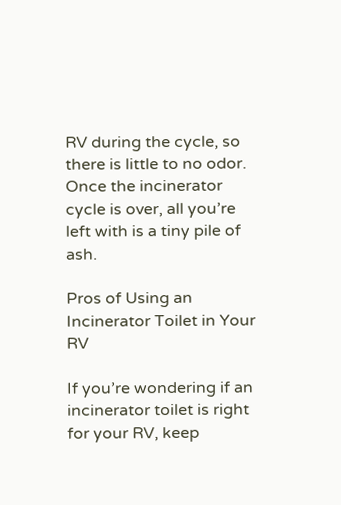RV during the cycle, so there is little to no odor. Once the incinerator cycle is over, all you’re left with is a tiny pile of ash.

Pros of Using an Incinerator Toilet in Your RV

If you’re wondering if an incinerator toilet is right for your RV, keep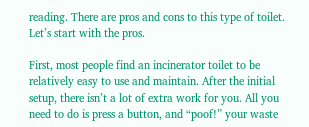reading. There are pros and cons to this type of toilet. Let’s start with the pros.

First, most people find an incinerator toilet to be relatively easy to use and maintain. After the initial setup, there isn’t a lot of extra work for you. All you need to do is press a button, and “poof!” your waste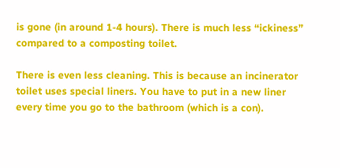is gone (in around 1-4 hours). There is much less “ickiness” compared to a composting toilet.

There is even less cleaning. This is because an incinerator toilet uses special liners. You have to put in a new liner every time you go to the bathroom (which is a con).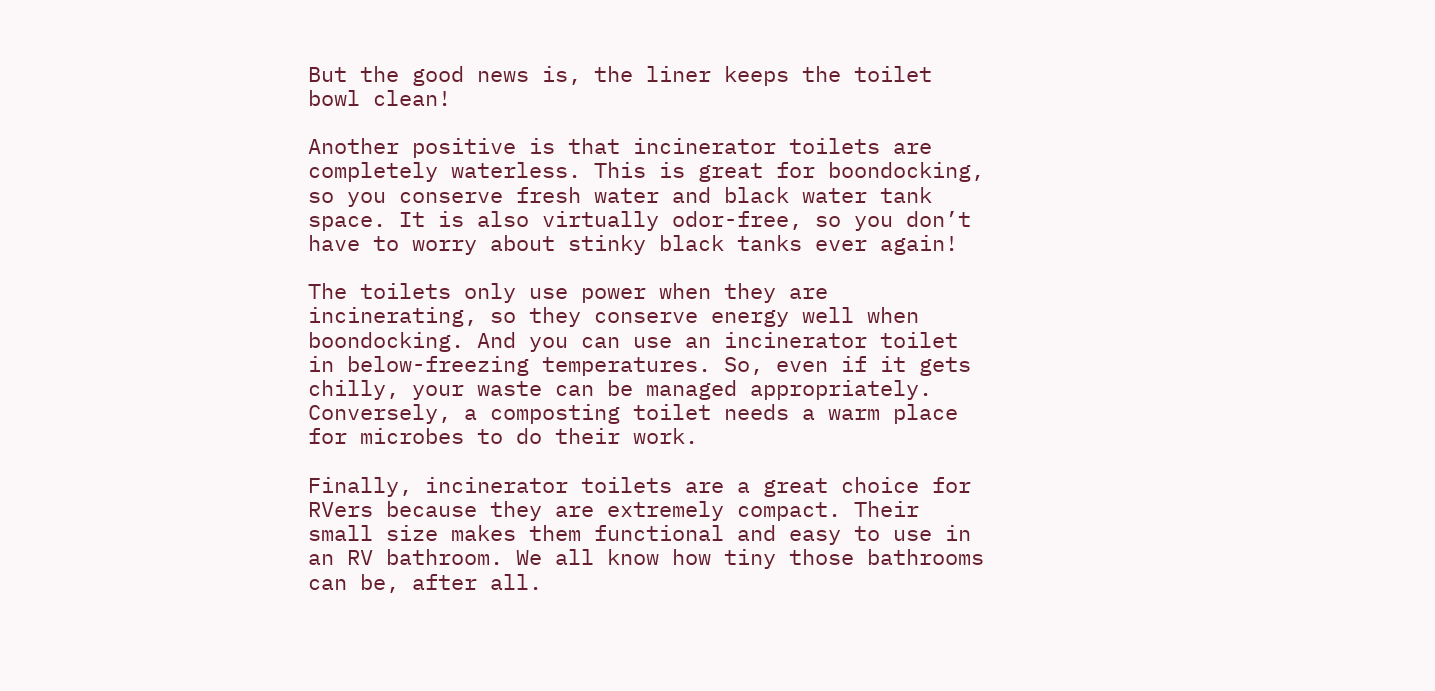But the good news is, the liner keeps the toilet bowl clean!

Another positive is that incinerator toilets are completely waterless. This is great for boondocking, so you conserve fresh water and black water tank space. It is also virtually odor-free, so you don’t have to worry about stinky black tanks ever again!

The toilets only use power when they are incinerating, so they conserve energy well when boondocking. And you can use an incinerator toilet in below-freezing temperatures. So, even if it gets chilly, your waste can be managed appropriately. Conversely, a composting toilet needs a warm place for microbes to do their work.

Finally, incinerator toilets are a great choice for RVers because they are extremely compact. Their small size makes them functional and easy to use in an RV bathroom. We all know how tiny those bathrooms can be, after all.